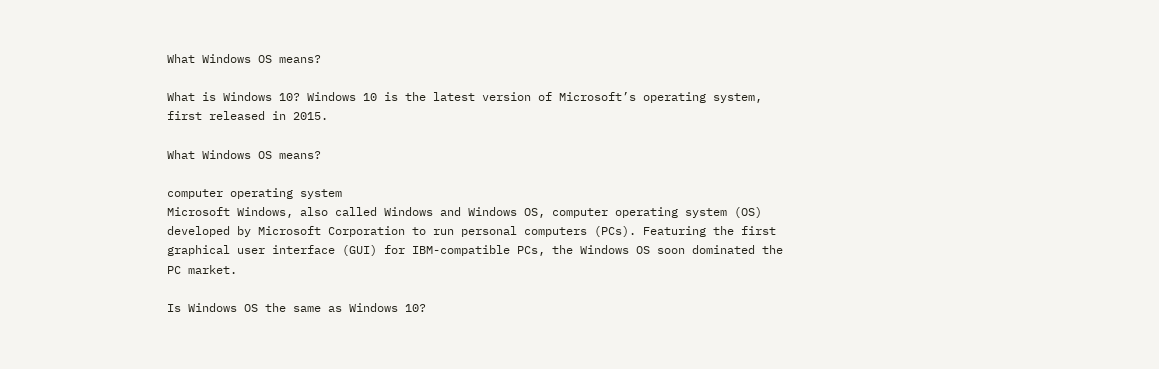What Windows OS means?

What is Windows 10? Windows 10 is the latest version of Microsoft’s operating system, first released in 2015.

What Windows OS means?

computer operating system
Microsoft Windows, also called Windows and Windows OS, computer operating system (OS) developed by Microsoft Corporation to run personal computers (PCs). Featuring the first graphical user interface (GUI) for IBM-compatible PCs, the Windows OS soon dominated the PC market.

Is Windows OS the same as Windows 10?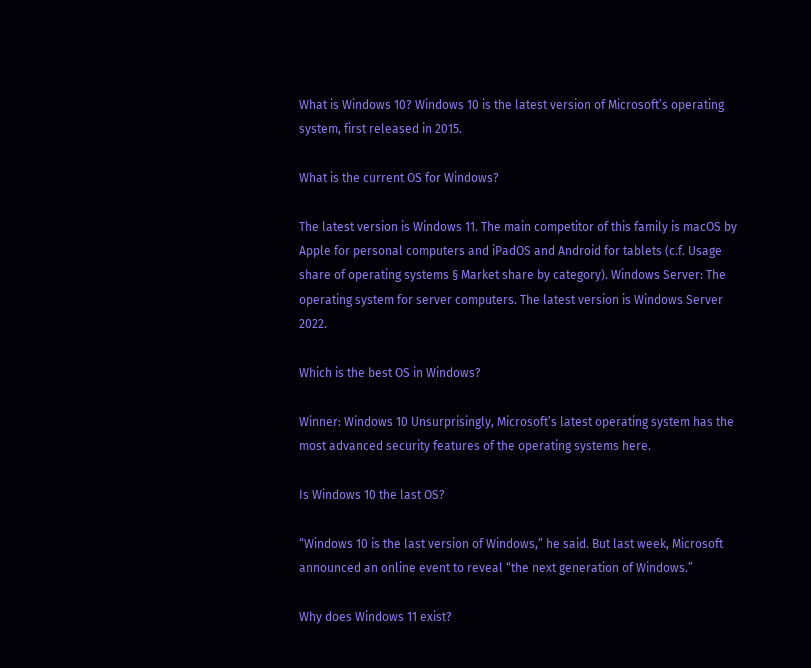What is Windows 10? Windows 10 is the latest version of Microsoft’s operating system, first released in 2015.

What is the current OS for Windows?

The latest version is Windows 11. The main competitor of this family is macOS by Apple for personal computers and iPadOS and Android for tablets (c.f. Usage share of operating systems § Market share by category). Windows Server: The operating system for server computers. The latest version is Windows Server 2022.

Which is the best OS in Windows?

Winner: Windows 10 Unsurprisingly, Microsoft’s latest operating system has the most advanced security features of the operating systems here.

Is Windows 10 the last OS?

“Windows 10 is the last version of Windows,” he said. But last week, Microsoft announced an online event to reveal “the next generation of Windows.”

Why does Windows 11 exist?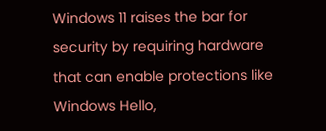Windows 11 raises the bar for security by requiring hardware that can enable protections like Windows Hello,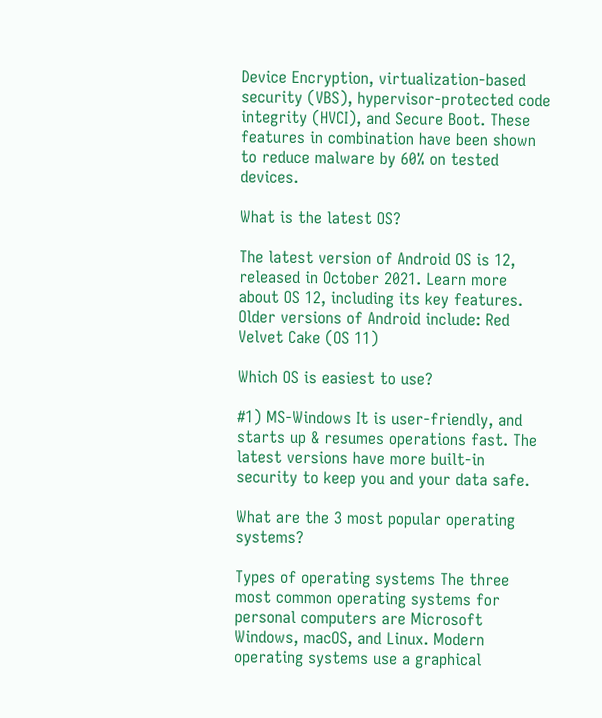Device Encryption, virtualization-based security (VBS), hypervisor-protected code integrity (HVCI), and Secure Boot. These features in combination have been shown to reduce malware by 60% on tested devices.

What is the latest OS?

The latest version of Android OS is 12, released in October 2021. Learn more about OS 12, including its key features. Older versions of Android include: Red Velvet Cake (OS 11)

Which OS is easiest to use?

#1) MS-Windows It is user-friendly, and starts up & resumes operations fast. The latest versions have more built-in security to keep you and your data safe.

What are the 3 most popular operating systems?

Types of operating systems The three most common operating systems for personal computers are Microsoft Windows, macOS, and Linux. Modern operating systems use a graphical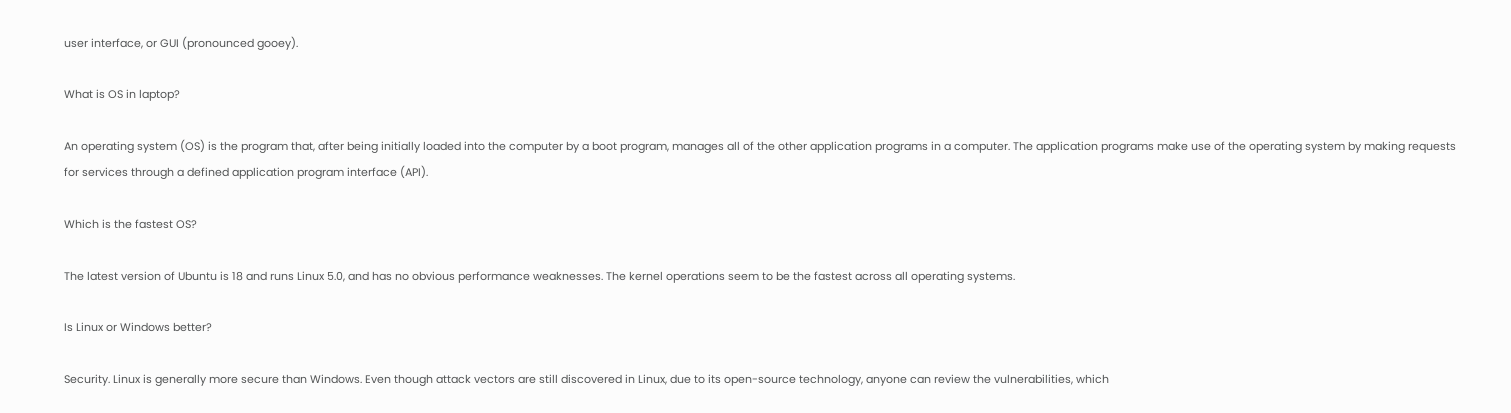user interface, or GUI (pronounced gooey).

What is OS in laptop?

An operating system (OS) is the program that, after being initially loaded into the computer by a boot program, manages all of the other application programs in a computer. The application programs make use of the operating system by making requests for services through a defined application program interface (API).

Which is the fastest OS?

The latest version of Ubuntu is 18 and runs Linux 5.0, and has no obvious performance weaknesses. The kernel operations seem to be the fastest across all operating systems.

Is Linux or Windows better?

Security. Linux is generally more secure than Windows. Even though attack vectors are still discovered in Linux, due to its open-source technology, anyone can review the vulnerabilities, which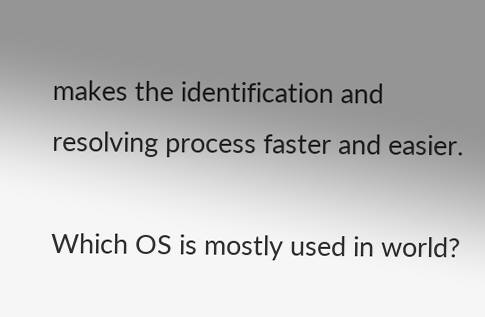makes the identification and resolving process faster and easier.

Which OS is mostly used in world?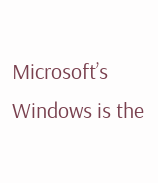Microsoft’s Windows is the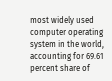most widely used computer operating system in the world, accounting for 69.61 percent share of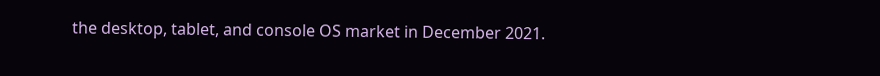the desktop, tablet, and console OS market in December 2021.